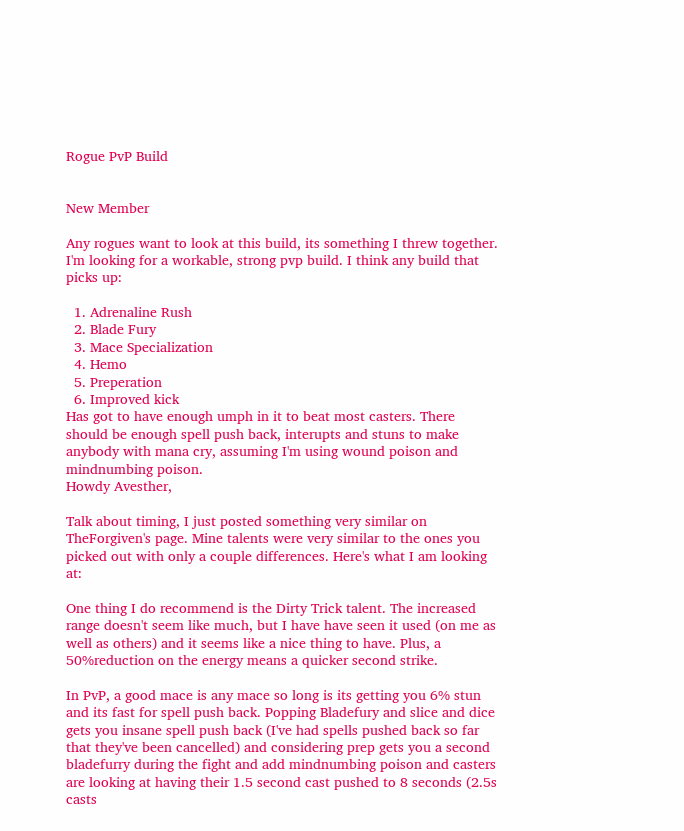Rogue PvP Build


New Member

Any rogues want to look at this build, its something I threw together. I'm looking for a workable, strong pvp build. I think any build that picks up:

  1. Adrenaline Rush
  2. Blade Fury
  3. Mace Specialization
  4. Hemo
  5. Preperation
  6. Improved kick
Has got to have enough umph in it to beat most casters. There should be enough spell push back, interupts and stuns to make anybody with mana cry, assuming I'm using wound poison and mindnumbing poison.
Howdy Avesther,

Talk about timing, I just posted something very similar on TheForgiven's page. Mine talents were very similar to the ones you picked out with only a couple differences. Here's what I am looking at:

One thing I do recommend is the Dirty Trick talent. The increased range doesn't seem like much, but I have have seen it used (on me as well as others) and it seems like a nice thing to have. Plus, a 50%reduction on the energy means a quicker second strike.

In PvP, a good mace is any mace so long is its getting you 6% stun and its fast for spell push back. Popping Bladefury and slice and dice gets you insane spell push back (I've had spells pushed back so far that they've been cancelled) and considering prep gets you a second bladefurry during the fight and add mindnumbing poison and casters are looking at having their 1.5 second cast pushed to 8 seconds (2.5s casts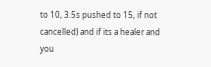to 10, 3.5s pushed to 15, if not cancelled) and if its a healer and you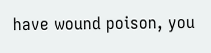have wound poison, you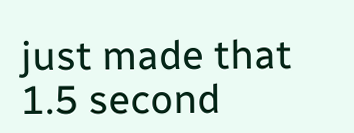just made that 1.5 second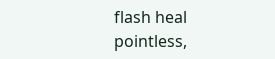flash heal pointless,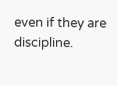even if they are discipline.